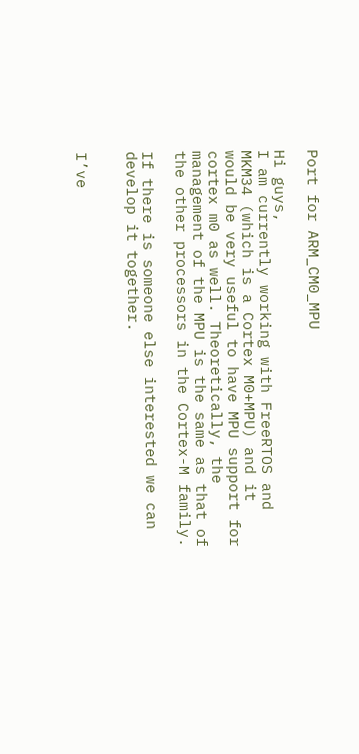Port for ARM_CM0_MPU

Hi guys,
I am currently working with FreeRTOS and MKM34 (which is a Cortex M0+MPU) and it would be very useful to have MPU support for cortex m0 as well. Theoretically, the management of the MPU is the same as that of the other processors in the Cortex-M family.

If there is someone else interested we can develop it together.


I’ve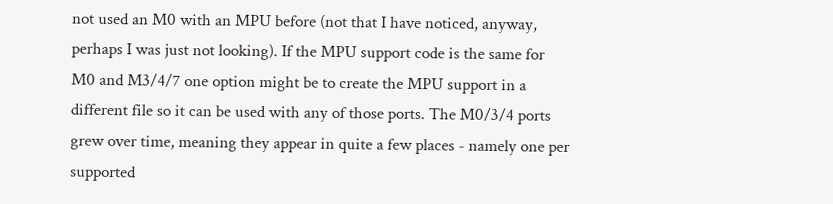not used an M0 with an MPU before (not that I have noticed, anyway, perhaps I was just not looking). If the MPU support code is the same for M0 and M3/4/7 one option might be to create the MPU support in a different file so it can be used with any of those ports. The M0/3/4 ports grew over time, meaning they appear in quite a few places - namely one per supported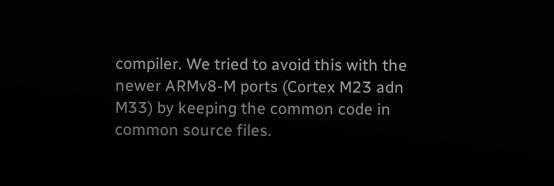compiler. We tried to avoid this with the newer ARMv8-M ports (Cortex M23 adn M33) by keeping the common code in common source files.